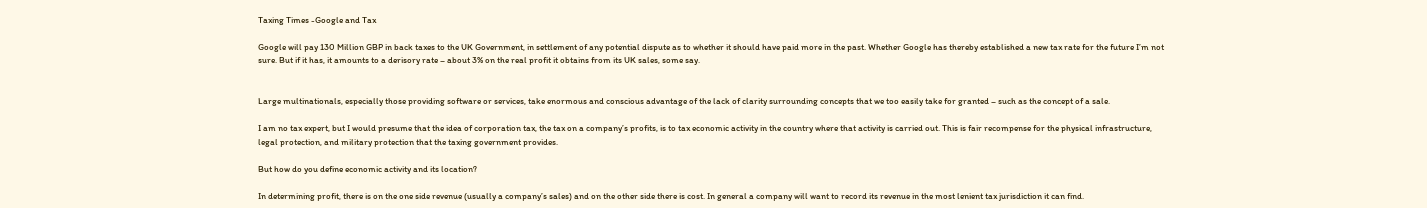Taxing Times -Google and Tax

Google will pay 130 Million GBP in back taxes to the UK Government, in settlement of any potential dispute as to whether it should have paid more in the past. Whether Google has thereby established a new tax rate for the future I’m not sure. But if it has, it amounts to a derisory rate – about 3% on the real profit it obtains from its UK sales, some say.


Large multinationals, especially those providing software or services, take enormous and conscious advantage of the lack of clarity surrounding concepts that we too easily take for granted – such as the concept of a sale.

I am no tax expert, but I would presume that the idea of corporation tax, the tax on a company’s profits, is to tax economic activity in the country where that activity is carried out. This is fair recompense for the physical infrastructure, legal protection, and military protection that the taxing government provides.

But how do you define economic activity and its location?

In determining profit, there is on the one side revenue (usually a company’s sales) and on the other side there is cost. In general a company will want to record its revenue in the most lenient tax jurisdiction it can find.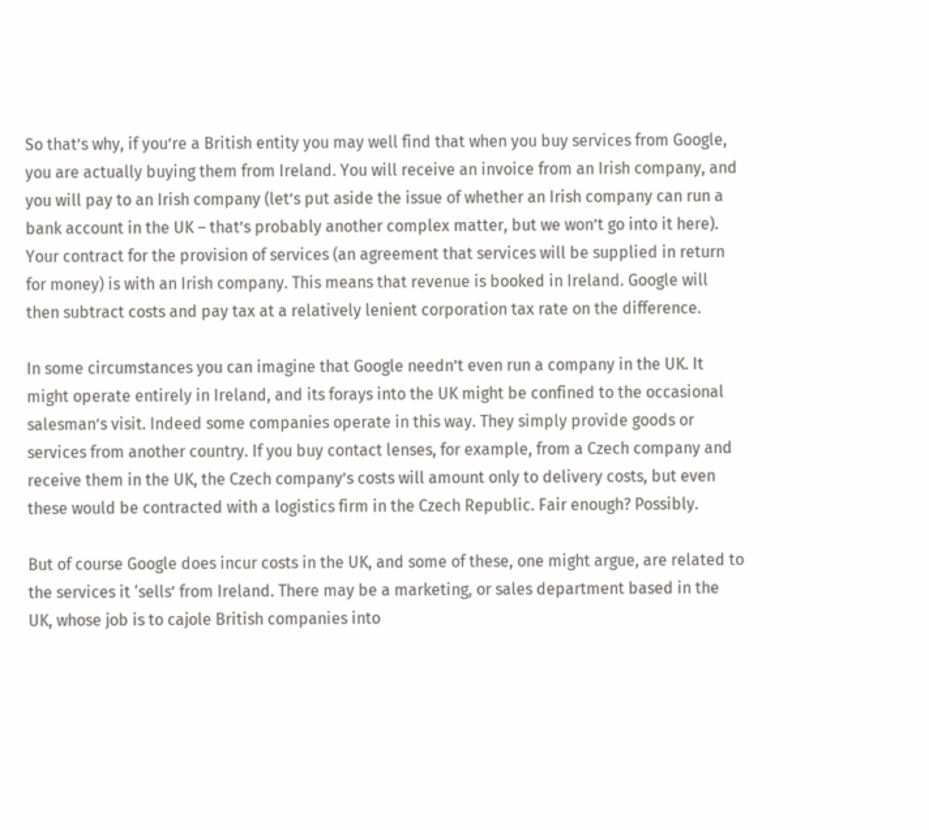So that’s why, if you’re a British entity you may well find that when you buy services from Google, you are actually buying them from Ireland. You will receive an invoice from an Irish company, and you will pay to an Irish company (let’s put aside the issue of whether an Irish company can run a bank account in the UK – that’s probably another complex matter, but we won’t go into it here). Your contract for the provision of services (an agreement that services will be supplied in return for money) is with an Irish company. This means that revenue is booked in Ireland. Google will then subtract costs and pay tax at a relatively lenient corporation tax rate on the difference.

In some circumstances you can imagine that Google needn’t even run a company in the UK. It might operate entirely in Ireland, and its forays into the UK might be confined to the occasional salesman’s visit. Indeed some companies operate in this way. They simply provide goods or services from another country. If you buy contact lenses, for example, from a Czech company and receive them in the UK, the Czech company’s costs will amount only to delivery costs, but even these would be contracted with a logistics firm in the Czech Republic. Fair enough? Possibly.

But of course Google does incur costs in the UK, and some of these, one might argue, are related to the services it ‘sells’ from Ireland. There may be a marketing, or sales department based in the UK, whose job is to cajole British companies into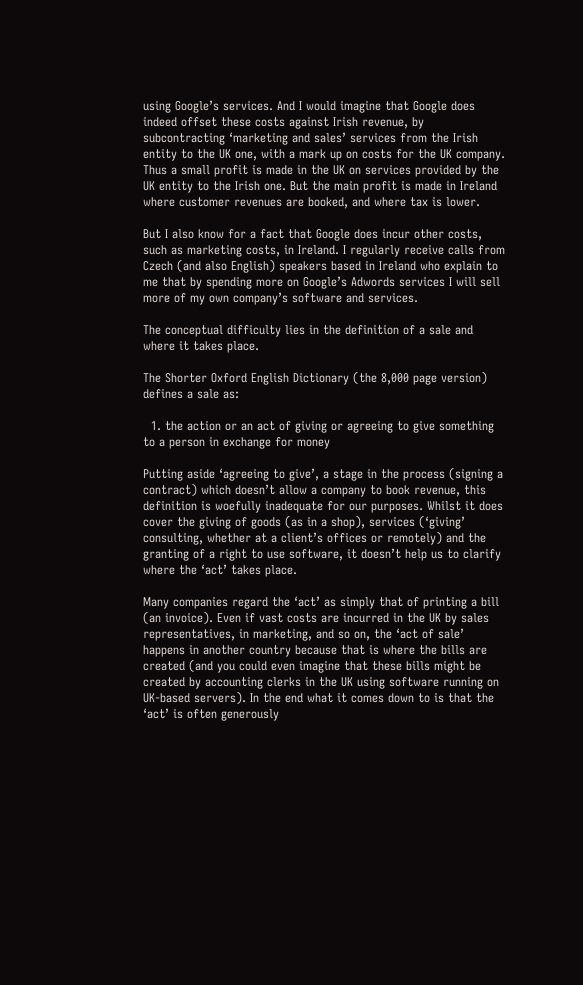using Google’s services. And I would imagine that Google does indeed offset these costs against Irish revenue, by subcontracting ‘marketing and sales’ services from the Irish entity to the UK one, with a mark up on costs for the UK company. Thus a small profit is made in the UK on services provided by the UK entity to the Irish one. But the main profit is made in Ireland where customer revenues are booked, and where tax is lower.

But I also know for a fact that Google does incur other costs, such as marketing costs, in Ireland. I regularly receive calls from Czech (and also English) speakers based in Ireland who explain to me that by spending more on Google’s Adwords services I will sell more of my own company’s software and services.

The conceptual difficulty lies in the definition of a sale and where it takes place.

The Shorter Oxford English Dictionary (the 8,000 page version) defines a sale as:

  1. the action or an act of giving or agreeing to give something to a person in exchange for money

Putting aside ‘agreeing to give’, a stage in the process (signing a contract) which doesn’t allow a company to book revenue, this definition is woefully inadequate for our purposes. Whilst it does cover the giving of goods (as in a shop), services (‘giving’ consulting, whether at a client’s offices or remotely) and the granting of a right to use software, it doesn’t help us to clarify where the ‘act’ takes place.

Many companies regard the ‘act’ as simply that of printing a bill (an invoice). Even if vast costs are incurred in the UK by sales representatives, in marketing, and so on, the ‘act of sale’ happens in another country because that is where the bills are created (and you could even imagine that these bills might be created by accounting clerks in the UK using software running on UK-based servers). In the end what it comes down to is that the ‘act’ is often generously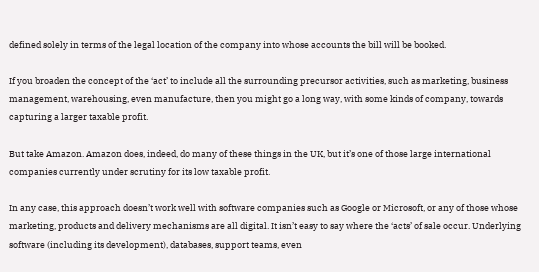defined solely in terms of the legal location of the company into whose accounts the bill will be booked.

If you broaden the concept of the ‘act’ to include all the surrounding precursor activities, such as marketing, business management, warehousing, even manufacture, then you might go a long way, with some kinds of company, towards capturing a larger taxable profit.

But take Amazon. Amazon does, indeed, do many of these things in the UK, but it’s one of those large international companies currently under scrutiny for its low taxable profit.

In any case, this approach doesn’t work well with software companies such as Google or Microsoft, or any of those whose marketing, products and delivery mechanisms are all digital. It isn’t easy to say where the ‘acts’ of sale occur. Underlying software (including its development), databases, support teams, even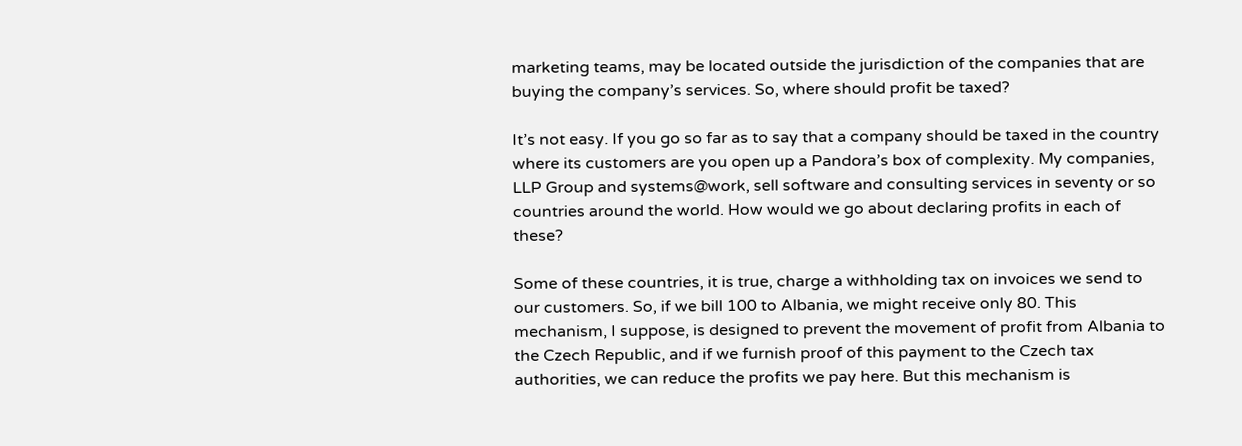marketing teams, may be located outside the jurisdiction of the companies that are buying the company’s services. So, where should profit be taxed?

It’s not easy. If you go so far as to say that a company should be taxed in the country where its customers are you open up a Pandora’s box of complexity. My companies, LLP Group and systems@work, sell software and consulting services in seventy or so countries around the world. How would we go about declaring profits in each of these?

Some of these countries, it is true, charge a withholding tax on invoices we send to our customers. So, if we bill 100 to Albania, we might receive only 80. This mechanism, I suppose, is designed to prevent the movement of profit from Albania to the Czech Republic, and if we furnish proof of this payment to the Czech tax authorities, we can reduce the profits we pay here. But this mechanism is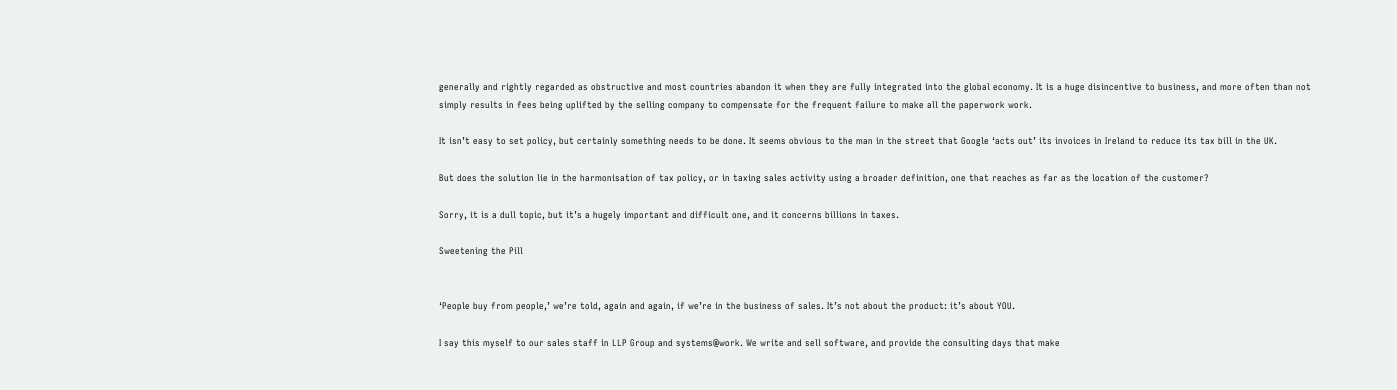generally and rightly regarded as obstructive and most countries abandon it when they are fully integrated into the global economy. It is a huge disincentive to business, and more often than not simply results in fees being uplifted by the selling company to compensate for the frequent failure to make all the paperwork work.

It isn’t easy to set policy, but certainly something needs to be done. It seems obvious to the man in the street that Google ‘acts out’ its invoices in Ireland to reduce its tax bill in the UK.

But does the solution lie in the harmonisation of tax policy, or in taxing sales activity using a broader definition, one that reaches as far as the location of the customer?

Sorry, it is a dull topic, but it’s a hugely important and difficult one, and it concerns billions in taxes.

Sweetening the Pill


‘People buy from people,’ we’re told, again and again, if we’re in the business of sales. It’s not about the product: it’s about YOU.

I say this myself to our sales staff in LLP Group and systems@work. We write and sell software, and provide the consulting days that make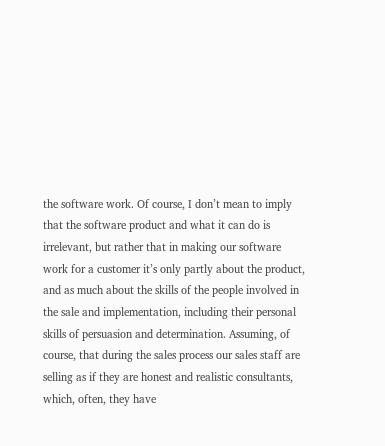the software work. Of course, I don’t mean to imply that the software product and what it can do is irrelevant, but rather that in making our software work for a customer it’s only partly about the product, and as much about the skills of the people involved in the sale and implementation, including their personal skills of persuasion and determination. Assuming, of course, that during the sales process our sales staff are selling as if they are honest and realistic consultants, which, often, they have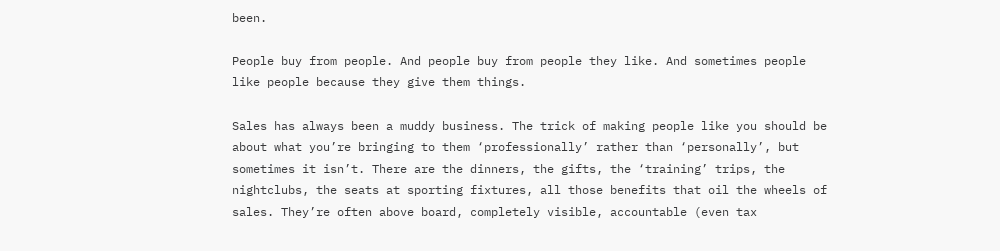been.

People buy from people. And people buy from people they like. And sometimes people like people because they give them things.

Sales has always been a muddy business. The trick of making people like you should be about what you’re bringing to them ‘professionally’ rather than ‘personally’, but sometimes it isn’t. There are the dinners, the gifts, the ‘training’ trips, the nightclubs, the seats at sporting fixtures, all those benefits that oil the wheels of sales. They’re often above board, completely visible, accountable (even tax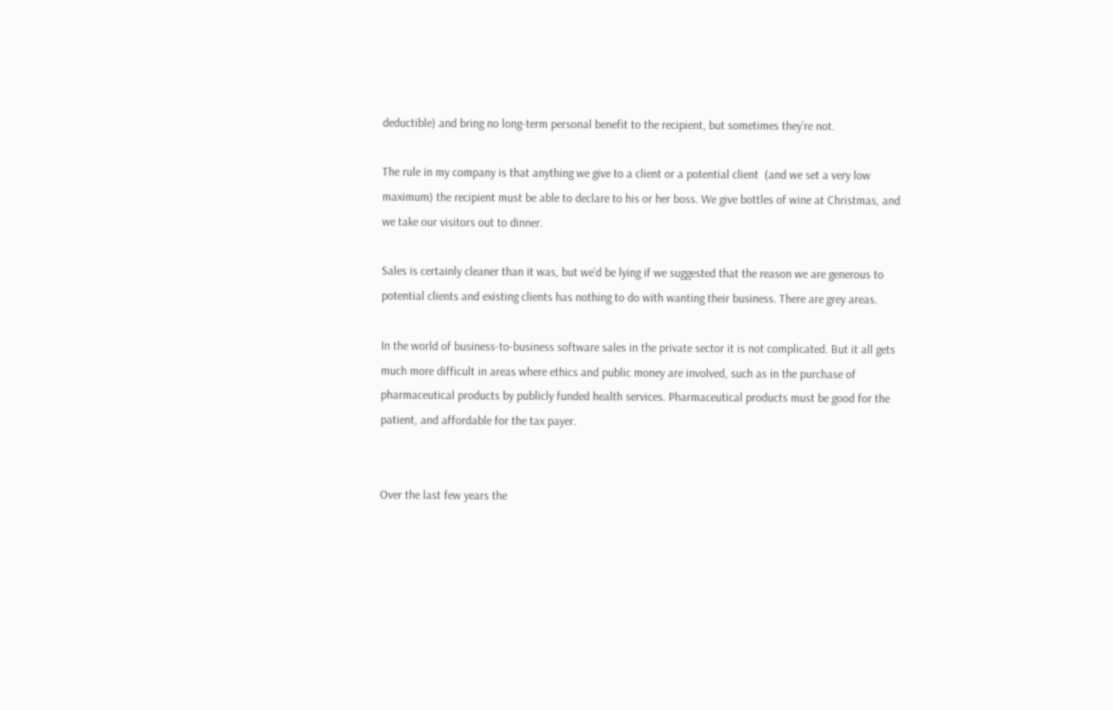deductible) and bring no long-term personal benefit to the recipient, but sometimes they’re not.

The rule in my company is that anything we give to a client or a potential client  (and we set a very low maximum) the recipient must be able to declare to his or her boss. We give bottles of wine at Christmas, and we take our visitors out to dinner.

Sales is certainly cleaner than it was, but we’d be lying if we suggested that the reason we are generous to potential clients and existing clients has nothing to do with wanting their business. There are grey areas.

In the world of business-to-business software sales in the private sector it is not complicated. But it all gets much more difficult in areas where ethics and public money are involved, such as in the purchase of pharmaceutical products by publicly funded health services. Pharmaceutical products must be good for the patient, and affordable for the tax payer.


Over the last few years the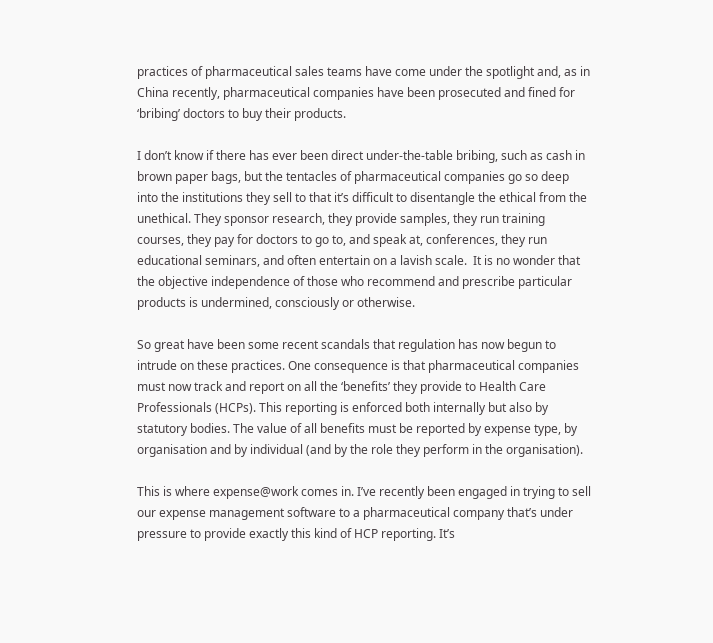practices of pharmaceutical sales teams have come under the spotlight and, as in China recently, pharmaceutical companies have been prosecuted and fined for ‘bribing’ doctors to buy their products.

I don’t know if there has ever been direct under-the-table bribing, such as cash in brown paper bags, but the tentacles of pharmaceutical companies go so deep into the institutions they sell to that it’s difficult to disentangle the ethical from the unethical. They sponsor research, they provide samples, they run training courses, they pay for doctors to go to, and speak at, conferences, they run educational seminars, and often entertain on a lavish scale.  It is no wonder that the objective independence of those who recommend and prescribe particular products is undermined, consciously or otherwise.

So great have been some recent scandals that regulation has now begun to intrude on these practices. One consequence is that pharmaceutical companies must now track and report on all the ‘benefits’ they provide to Health Care Professionals (HCPs). This reporting is enforced both internally but also by statutory bodies. The value of all benefits must be reported by expense type, by organisation and by individual (and by the role they perform in the organisation).

This is where expense@work comes in. I’ve recently been engaged in trying to sell our expense management software to a pharmaceutical company that’s under pressure to provide exactly this kind of HCP reporting. It’s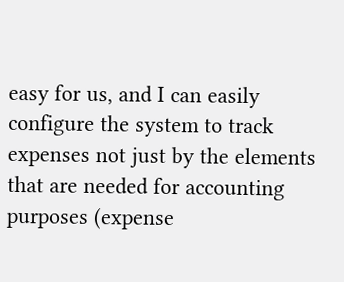easy for us, and I can easily configure the system to track expenses not just by the elements that are needed for accounting purposes (expense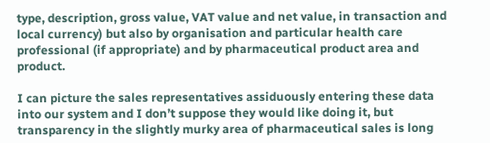type, description, gross value, VAT value and net value, in transaction and local currency) but also by organisation and particular health care professional (if appropriate) and by pharmaceutical product area and product.

I can picture the sales representatives assiduously entering these data into our system and I don’t suppose they would like doing it, but transparency in the slightly murky area of pharmaceutical sales is long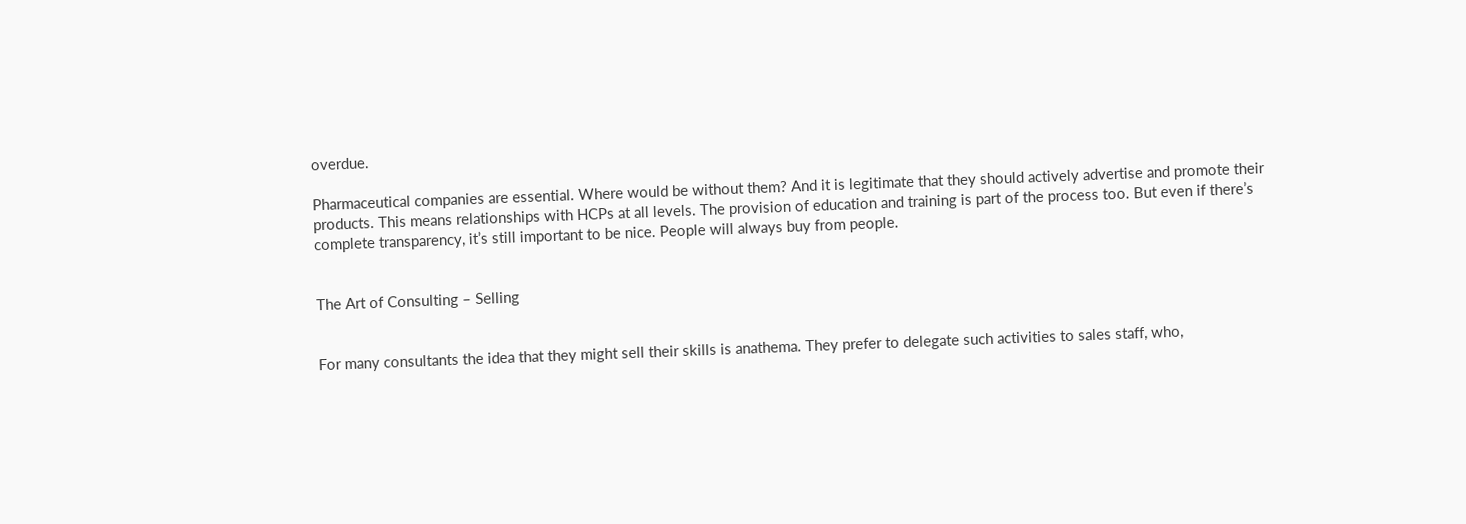overdue.

Pharmaceutical companies are essential. Where would be without them? And it is legitimate that they should actively advertise and promote their products. This means relationships with HCPs at all levels. The provision of education and training is part of the process too. But even if there’s complete transparency, it’s still important to be nice. People will always buy from people.


The Art of Consulting – Selling


For many consultants the idea that they might sell their skills is anathema. They prefer to delegate such activities to sales staff, who,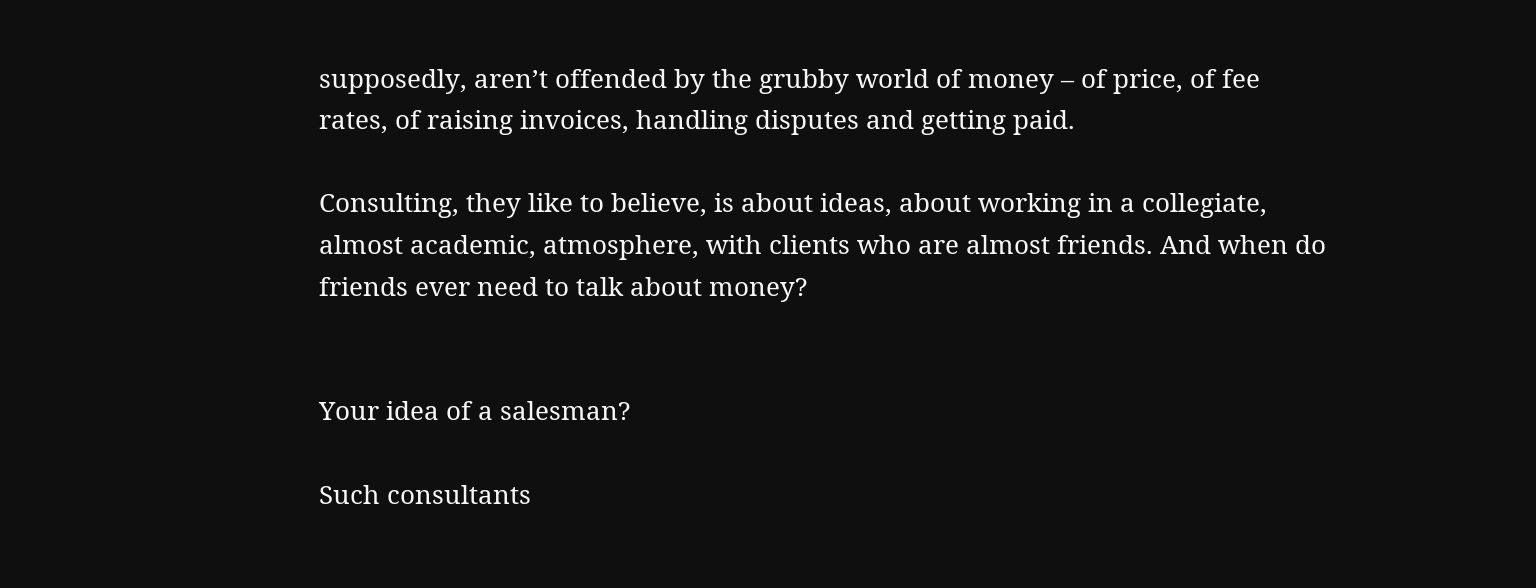supposedly, aren’t offended by the grubby world of money – of price, of fee rates, of raising invoices, handling disputes and getting paid.

Consulting, they like to believe, is about ideas, about working in a collegiate, almost academic, atmosphere, with clients who are almost friends. And when do friends ever need to talk about money?


Your idea of a salesman?

Such consultants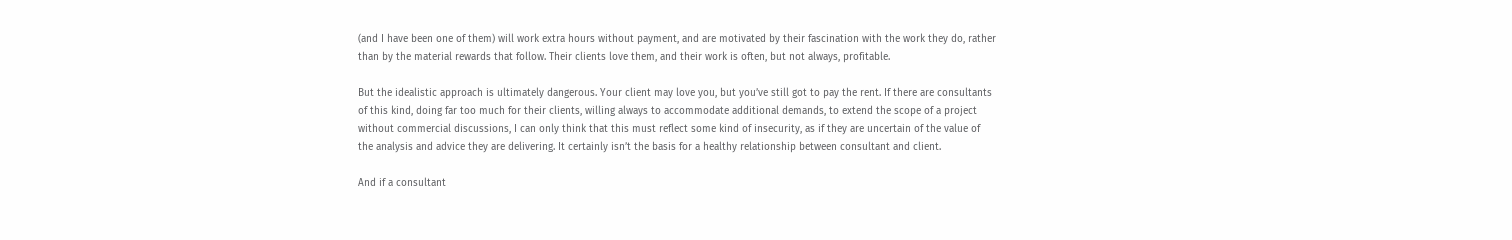(and I have been one of them) will work extra hours without payment, and are motivated by their fascination with the work they do, rather than by the material rewards that follow. Their clients love them, and their work is often, but not always, profitable.

But the idealistic approach is ultimately dangerous. Your client may love you, but you’ve still got to pay the rent. If there are consultants of this kind, doing far too much for their clients, willing always to accommodate additional demands, to extend the scope of a project without commercial discussions, I can only think that this must reflect some kind of insecurity, as if they are uncertain of the value of the analysis and advice they are delivering. It certainly isn’t the basis for a healthy relationship between consultant and client.

And if a consultant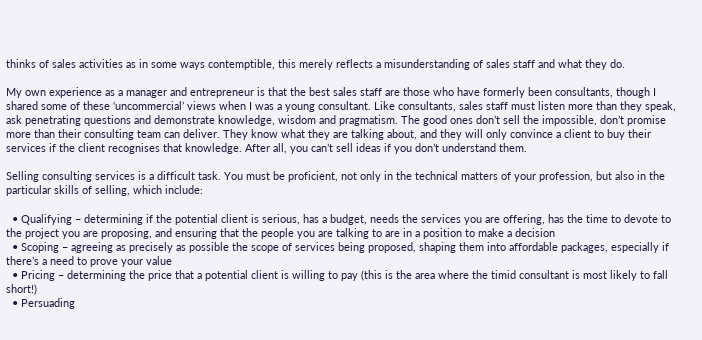thinks of sales activities as in some ways contemptible, this merely reflects a misunderstanding of sales staff and what they do.

My own experience as a manager and entrepreneur is that the best sales staff are those who have formerly been consultants, though I shared some of these ‘uncommercial’ views when I was a young consultant. Like consultants, sales staff must listen more than they speak, ask penetrating questions and demonstrate knowledge, wisdom and pragmatism. The good ones don’t sell the impossible, don’t promise more than their consulting team can deliver. They know what they are talking about, and they will only convince a client to buy their services if the client recognises that knowledge. After all, you can’t sell ideas if you don’t understand them.

Selling consulting services is a difficult task. You must be proficient, not only in the technical matters of your profession, but also in the particular skills of selling, which include:

  • Qualifying – determining if the potential client is serious, has a budget, needs the services you are offering, has the time to devote to the project you are proposing, and ensuring that the people you are talking to are in a position to make a decision
  • Scoping – agreeing as precisely as possible the scope of services being proposed, shaping them into affordable packages, especially if there’s a need to prove your value
  • Pricing – determining the price that a potential client is willing to pay (this is the area where the timid consultant is most likely to fall short!)
  • Persuading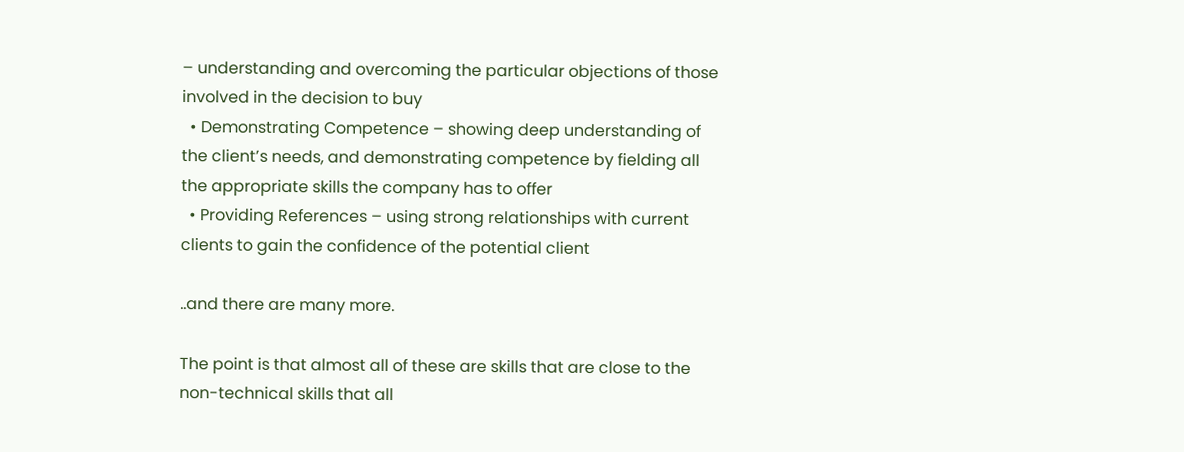– understanding and overcoming the particular objections of those involved in the decision to buy
  • Demonstrating Competence – showing deep understanding of the client’s needs, and demonstrating competence by fielding all the appropriate skills the company has to offer
  • Providing References – using strong relationships with current clients to gain the confidence of the potential client

..and there are many more.

The point is that almost all of these are skills that are close to the non-technical skills that all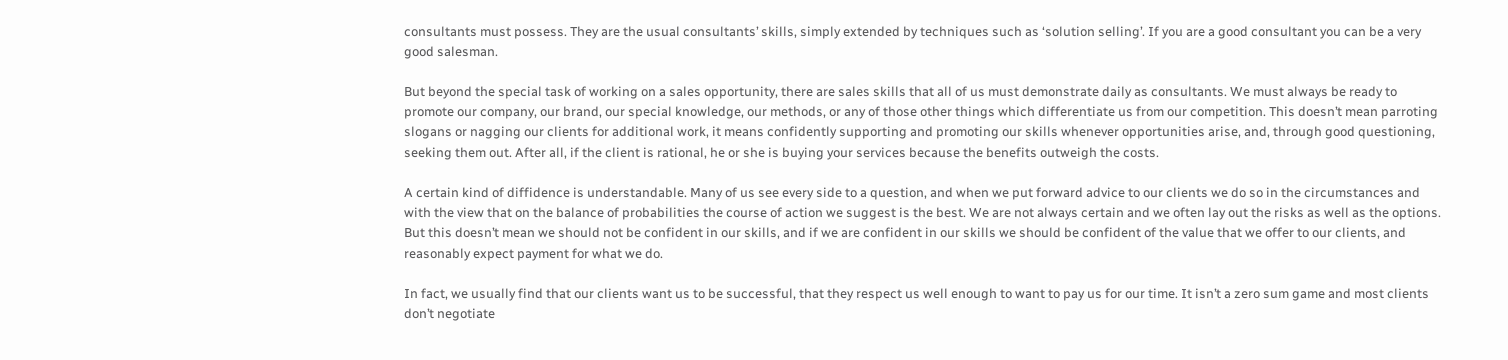consultants must possess. They are the usual consultants’ skills, simply extended by techniques such as ‘solution selling’. If you are a good consultant you can be a very good salesman.

But beyond the special task of working on a sales opportunity, there are sales skills that all of us must demonstrate daily as consultants. We must always be ready to promote our company, our brand, our special knowledge, our methods, or any of those other things which differentiate us from our competition. This doesn’t mean parroting slogans or nagging our clients for additional work, it means confidently supporting and promoting our skills whenever opportunities arise, and, through good questioning, seeking them out. After all, if the client is rational, he or she is buying your services because the benefits outweigh the costs.

A certain kind of diffidence is understandable. Many of us see every side to a question, and when we put forward advice to our clients we do so in the circumstances and with the view that on the balance of probabilities the course of action we suggest is the best. We are not always certain and we often lay out the risks as well as the options. But this doesn’t mean we should not be confident in our skills, and if we are confident in our skills we should be confident of the value that we offer to our clients, and reasonably expect payment for what we do.

In fact, we usually find that our clients want us to be successful, that they respect us well enough to want to pay us for our time. It isn’t a zero sum game and most clients don’t negotiate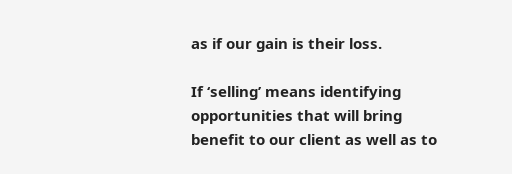as if our gain is their loss.

If ‘selling’ means identifying opportunities that will bring benefit to our client as well as to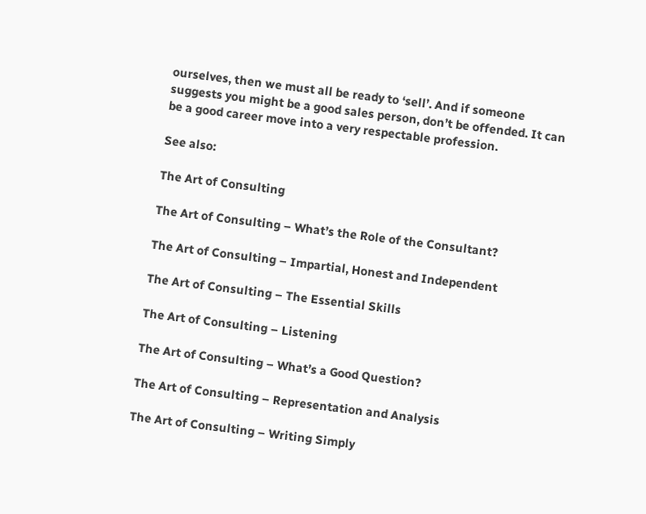ourselves, then we must all be ready to ‘sell’. And if someone suggests you might be a good sales person, don’t be offended. It can be a good career move into a very respectable profession.

See also:

The Art of Consulting

The Art of Consulting – What’s the Role of the Consultant?

The Art of Consulting – Impartial, Honest and Independent

The Art of Consulting – The Essential Skills

The Art of Consulting – Listening

The Art of Consulting – What’s a Good Question?

The Art of Consulting – Representation and Analysis

The Art of Consulting – Writing Simply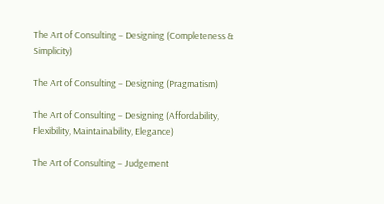The Art of Consulting – Designing (Completeness & Simplicity)

The Art of Consulting – Designing (Pragmatism)

The Art of Consulting – Designing (Affordability, Flexibility, Maintainability, Elegance)

The Art of Consulting – Judgement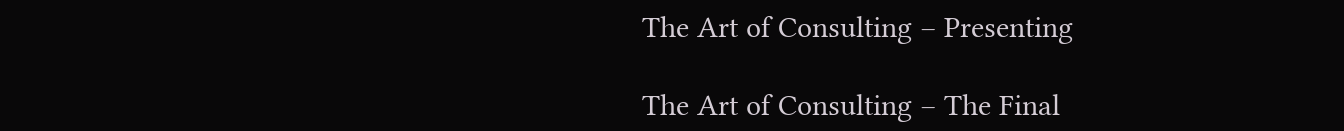The Art of Consulting – Presenting

The Art of Consulting – The Final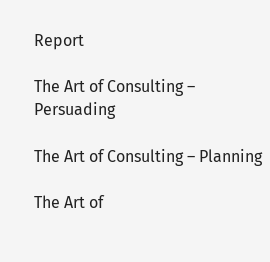Report

The Art of Consulting – Persuading

The Art of Consulting – Planning

The Art of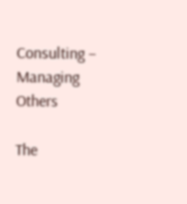Consulting – Managing Others

The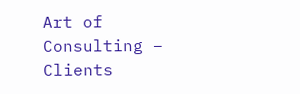Art of Consulting – Clients